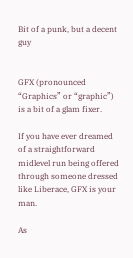Bit of a punk, but a decent guy


GFX (pronounced “Graphics” or “graphic”) is a bit of a glam fixer.

If you have ever dreamed of a straightforward midlevel run being offered through someone dressed like Liberace, GFX is your man.

As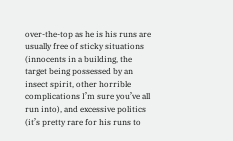over-the-top as he is his runs are usually free of sticky situations (innocents in a building, the target being possessed by an insect spirit, other horrible complications I’m sure you’ve all run into), and excessive politics (it’s pretty rare for his runs to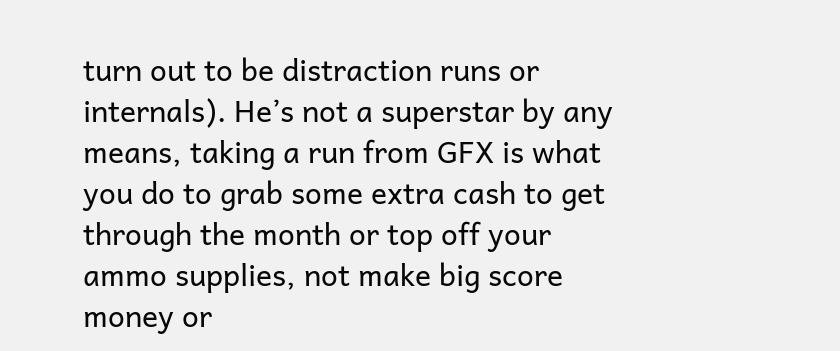turn out to be distraction runs or internals). He’s not a superstar by any means, taking a run from GFX is what you do to grab some extra cash to get through the month or top off your ammo supplies, not make big score money or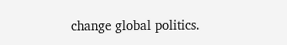change global politics.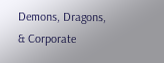Demons, Dragons, & Corporate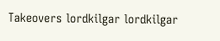Takeovers lordkilgar lordkilgar